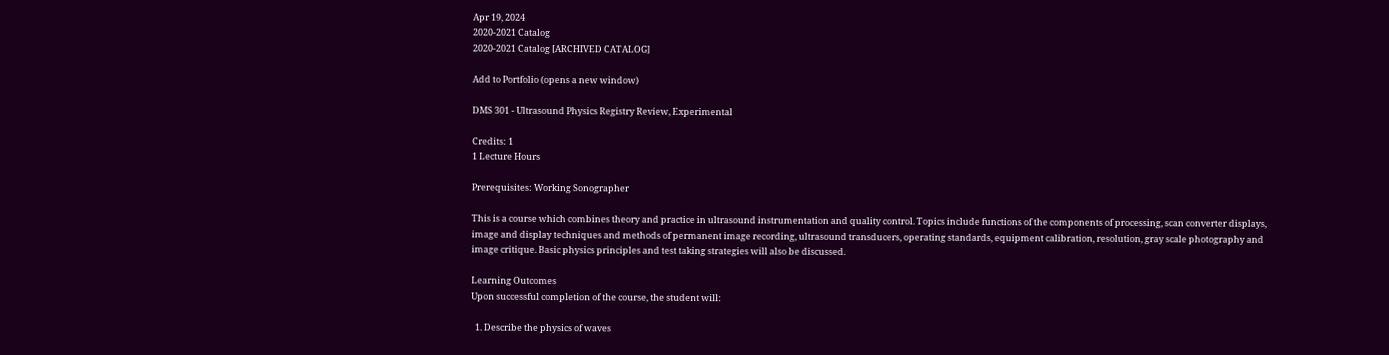Apr 19, 2024
2020-2021 Catalog
2020-2021 Catalog [ARCHIVED CATALOG]

Add to Portfolio (opens a new window)

DMS 301 - Ultrasound Physics Registry Review, Experimental

Credits: 1
1 Lecture Hours

Prerequisites: Working Sonographer

This is a course which combines theory and practice in ultrasound instrumentation and quality control. Topics include functions of the components of processing, scan converter displays, image and display techniques and methods of permanent image recording, ultrasound transducers, operating standards, equipment calibration, resolution, gray scale photography and image critique. Basic physics principles and test taking strategies will also be discussed.

Learning Outcomes
Upon successful completion of the course, the student will:

  1. Describe the physics of waves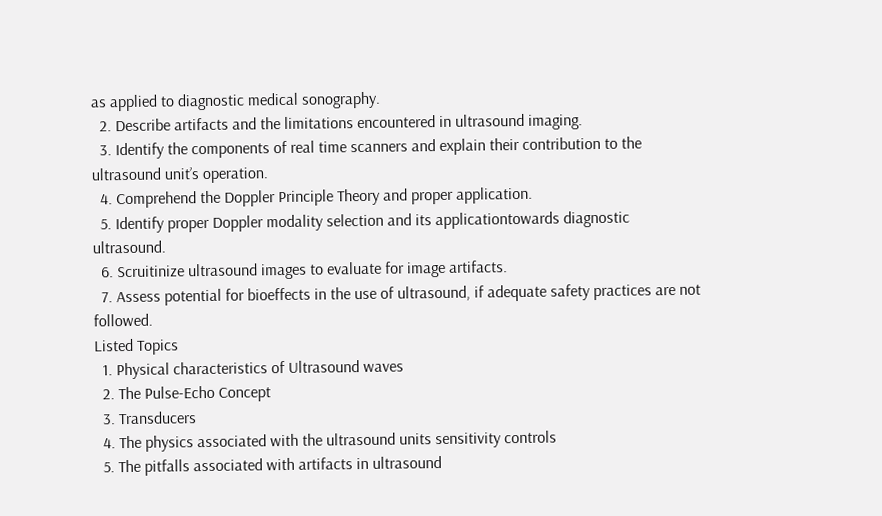as applied to diagnostic medical sonography.
  2. Describe artifacts and the limitations encountered in ultrasound imaging.
  3. Identify the components of real time scanners and explain their contribution to the ultrasound unit’s operation.
  4. Comprehend the Doppler Principle Theory and proper application.
  5. Identify proper Doppler modality selection and its applicationtowards diagnostic ultrasound.
  6. Scruitinize ultrasound images to evaluate for image artifacts.
  7. Assess potential for bioeffects in the use of ultrasound, if adequate safety practices are not followed.
Listed Topics
  1. Physical characteristics of Ultrasound waves
  2. The Pulse-Echo Concept
  3. Transducers
  4. The physics associated with the ultrasound units sensitivity controls
  5. The pitfalls associated with artifacts in ultrasound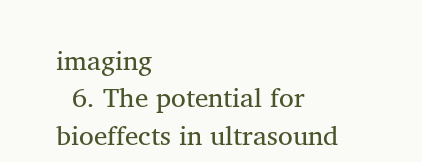imaging
  6. The potential for bioeffects in ultrasound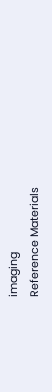imaging
Reference Materials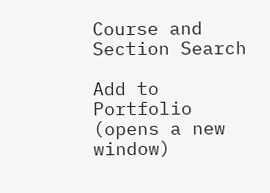Course and Section Search

Add to Portfolio (opens a new window)